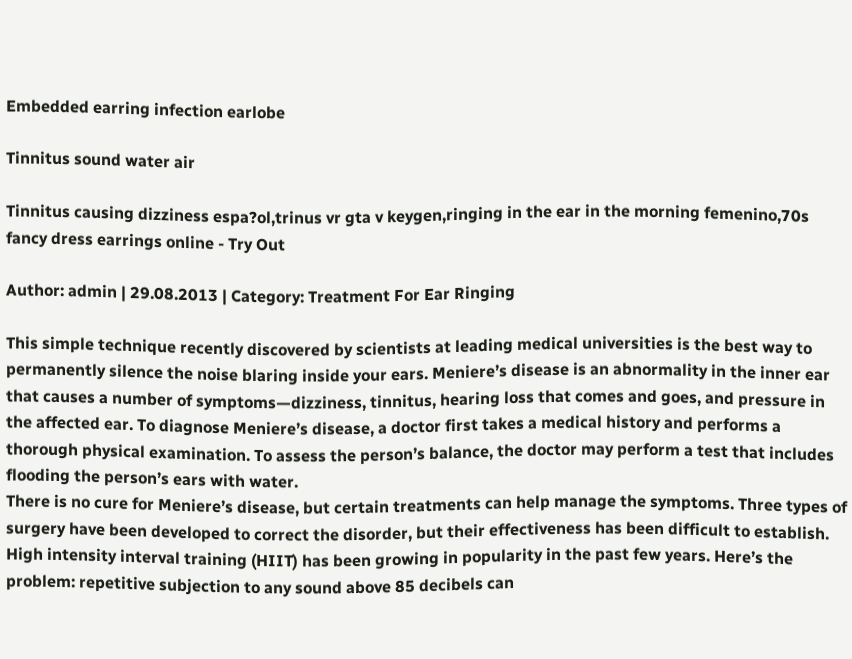Embedded earring infection earlobe

Tinnitus sound water air

Tinnitus causing dizziness espa?ol,trinus vr gta v keygen,ringing in the ear in the morning femenino,70s fancy dress earrings online - Try Out

Author: admin | 29.08.2013 | Category: Treatment For Ear Ringing

This simple technique recently discovered by scientists at leading medical universities is the best way to permanently silence the noise blaring inside your ears. Meniere’s disease is an abnormality in the inner ear that causes a number of symptoms—dizziness, tinnitus, hearing loss that comes and goes, and pressure in the affected ear. To diagnose Meniere’s disease, a doctor first takes a medical history and performs a thorough physical examination. To assess the person’s balance, the doctor may perform a test that includes flooding the person’s ears with water.
There is no cure for Meniere’s disease, but certain treatments can help manage the symptoms. Three types of surgery have been developed to correct the disorder, but their effectiveness has been difficult to establish.
High intensity interval training (HIIT) has been growing in popularity in the past few years. Here’s the problem: repetitive subjection to any sound above 85 decibels can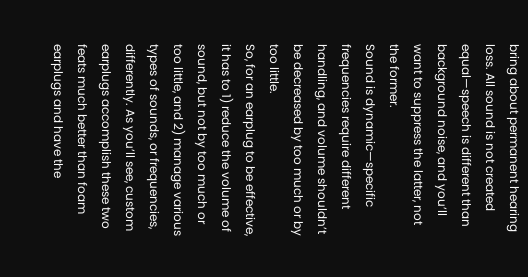bring about permanent hearing loss. All sound is not created equal—speech is different than background noise, and you’ll want to suppress the latter, not the former.
Sound is dynamic—specific frequencies require different handling, and volume shouldn’t be decreased by too much or by too little.
So, for an earplug to be effective, it has to 1) reduce the volume of sound, but not by too much or too little, and 2) manage various types of sounds, or frequencies, differently. As you’ll see, custom earplugs accomplish these two feats much better than foam earplugs and have the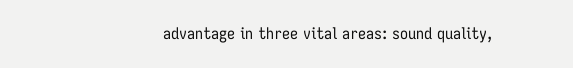advantage in three vital areas: sound quality,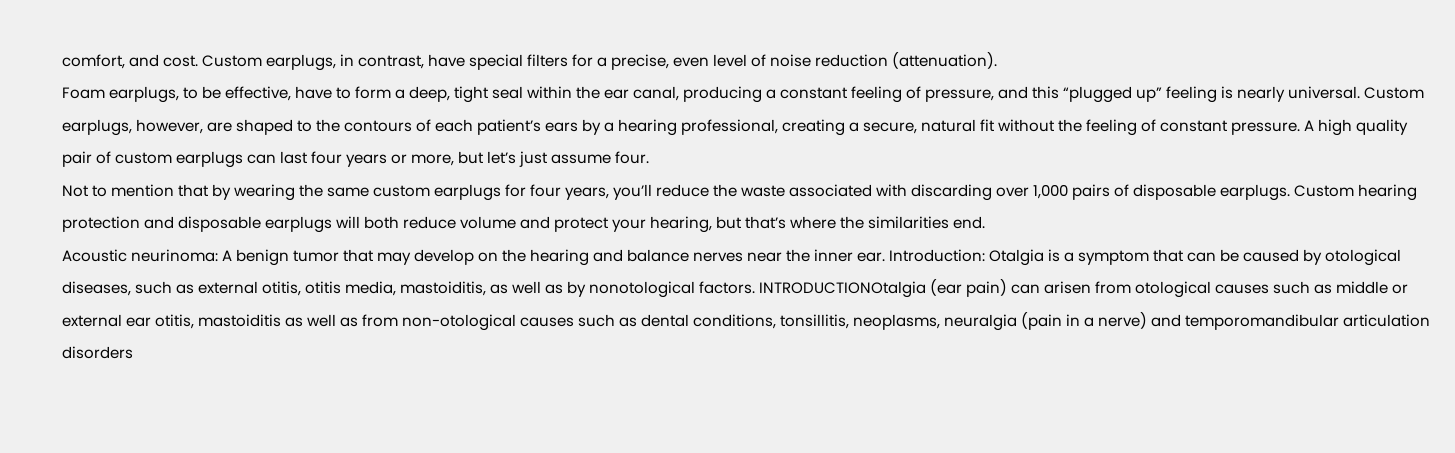comfort, and cost. Custom earplugs, in contrast, have special filters for a precise, even level of noise reduction (attenuation).
Foam earplugs, to be effective, have to form a deep, tight seal within the ear canal, producing a constant feeling of pressure, and this “plugged up” feeling is nearly universal. Custom earplugs, however, are shaped to the contours of each patient’s ears by a hearing professional, creating a secure, natural fit without the feeling of constant pressure. A high quality pair of custom earplugs can last four years or more, but let’s just assume four.
Not to mention that by wearing the same custom earplugs for four years, you’ll reduce the waste associated with discarding over 1,000 pairs of disposable earplugs. Custom hearing protection and disposable earplugs will both reduce volume and protect your hearing, but that’s where the similarities end.
Acoustic neurinoma: A benign tumor that may develop on the hearing and balance nerves near the inner ear. Introduction: Otalgia is a symptom that can be caused by otological diseases, such as external otitis, otitis media, mastoiditis, as well as by nonotological factors. INTRODUCTIONOtalgia (ear pain) can arisen from otological causes such as middle or external ear otitis, mastoiditis as well as from non-otological causes such as dental conditions, tonsillitis, neoplasms, neuralgia (pain in a nerve) and temporomandibular articulation disorders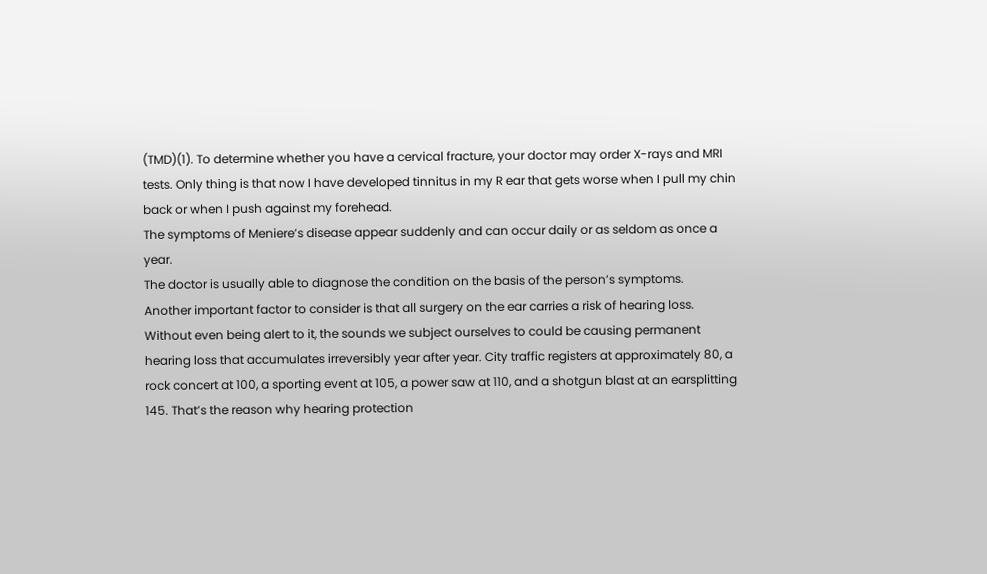(TMD)(1). To determine whether you have a cervical fracture, your doctor may order X-rays and MRI tests. Only thing is that now I have developed tinnitus in my R ear that gets worse when I pull my chin back or when I push against my forehead.
The symptoms of Meniere’s disease appear suddenly and can occur daily or as seldom as once a year.
The doctor is usually able to diagnose the condition on the basis of the person’s symptoms.
Another important factor to consider is that all surgery on the ear carries a risk of hearing loss.
Without even being alert to it, the sounds we subject ourselves to could be causing permanent hearing loss that accumulates irreversibly year after year. City traffic registers at approximately 80, a rock concert at 100, a sporting event at 105, a power saw at 110, and a shotgun blast at an earsplitting 145. That’s the reason why hearing protection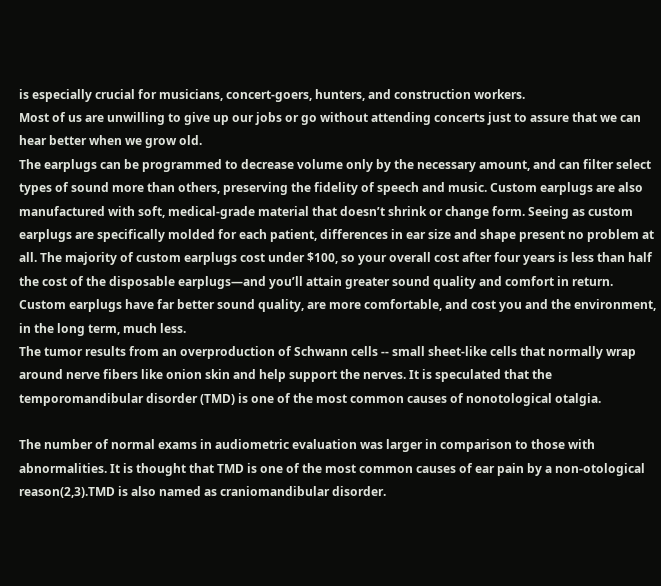is especially crucial for musicians, concert-goers, hunters, and construction workers.
Most of us are unwilling to give up our jobs or go without attending concerts just to assure that we can hear better when we grow old.
The earplugs can be programmed to decrease volume only by the necessary amount, and can filter select types of sound more than others, preserving the fidelity of speech and music. Custom earplugs are also manufactured with soft, medical-grade material that doesn’t shrink or change form. Seeing as custom earplugs are specifically molded for each patient, differences in ear size and shape present no problem at all. The majority of custom earplugs cost under $100, so your overall cost after four years is less than half the cost of the disposable earplugs—and you’ll attain greater sound quality and comfort in return.
Custom earplugs have far better sound quality, are more comfortable, and cost you and the environment, in the long term, much less.
The tumor results from an overproduction of Schwann cells -- small sheet-like cells that normally wrap around nerve fibers like onion skin and help support the nerves. It is speculated that the temporomandibular disorder (TMD) is one of the most common causes of nonotological otalgia.

The number of normal exams in audiometric evaluation was larger in comparison to those with abnormalities. It is thought that TMD is one of the most common causes of ear pain by a non-otological reason(2,3).TMD is also named as craniomandibular disorder.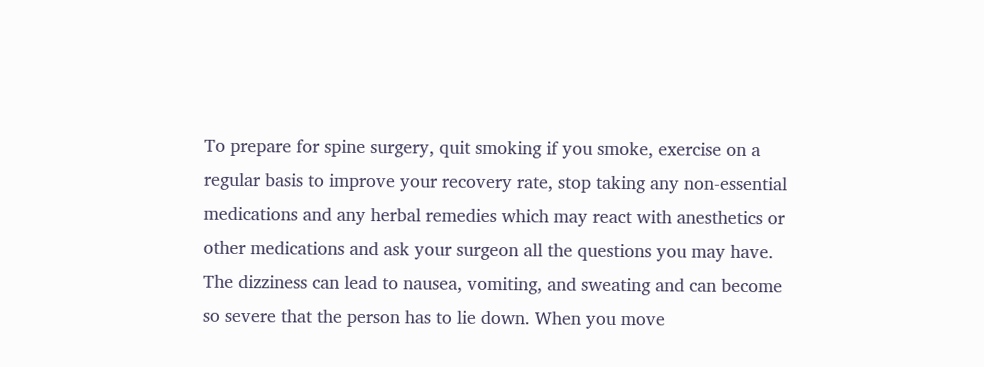To prepare for spine surgery, quit smoking if you smoke, exercise on a regular basis to improve your recovery rate, stop taking any non-essential medications and any herbal remedies which may react with anesthetics or other medications and ask your surgeon all the questions you may have. The dizziness can lead to nausea, vomiting, and sweating and can become so severe that the person has to lie down. When you move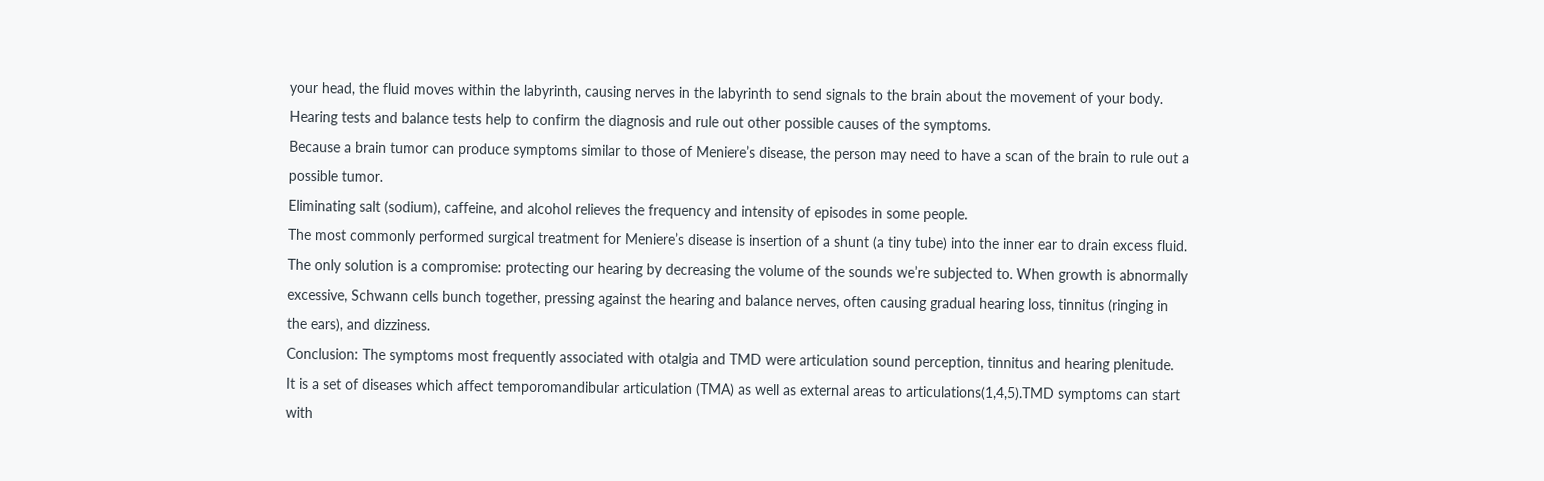your head, the fluid moves within the labyrinth, causing nerves in the labyrinth to send signals to the brain about the movement of your body. Hearing tests and balance tests help to confirm the diagnosis and rule out other possible causes of the symptoms.
Because a brain tumor can produce symptoms similar to those of Meniere’s disease, the person may need to have a scan of the brain to rule out a possible tumor.
Eliminating salt (sodium), caffeine, and alcohol relieves the frequency and intensity of episodes in some people.
The most commonly performed surgical treatment for Meniere’s disease is insertion of a shunt (a tiny tube) into the inner ear to drain excess fluid. The only solution is a compromise: protecting our hearing by decreasing the volume of the sounds we’re subjected to. When growth is abnormally excessive, Schwann cells bunch together, pressing against the hearing and balance nerves, often causing gradual hearing loss, tinnitus (ringing in the ears), and dizziness.
Conclusion: The symptoms most frequently associated with otalgia and TMD were articulation sound perception, tinnitus and hearing plenitude.
It is a set of diseases which affect temporomandibular articulation (TMA) as well as external areas to articulations(1,4,5).TMD symptoms can start with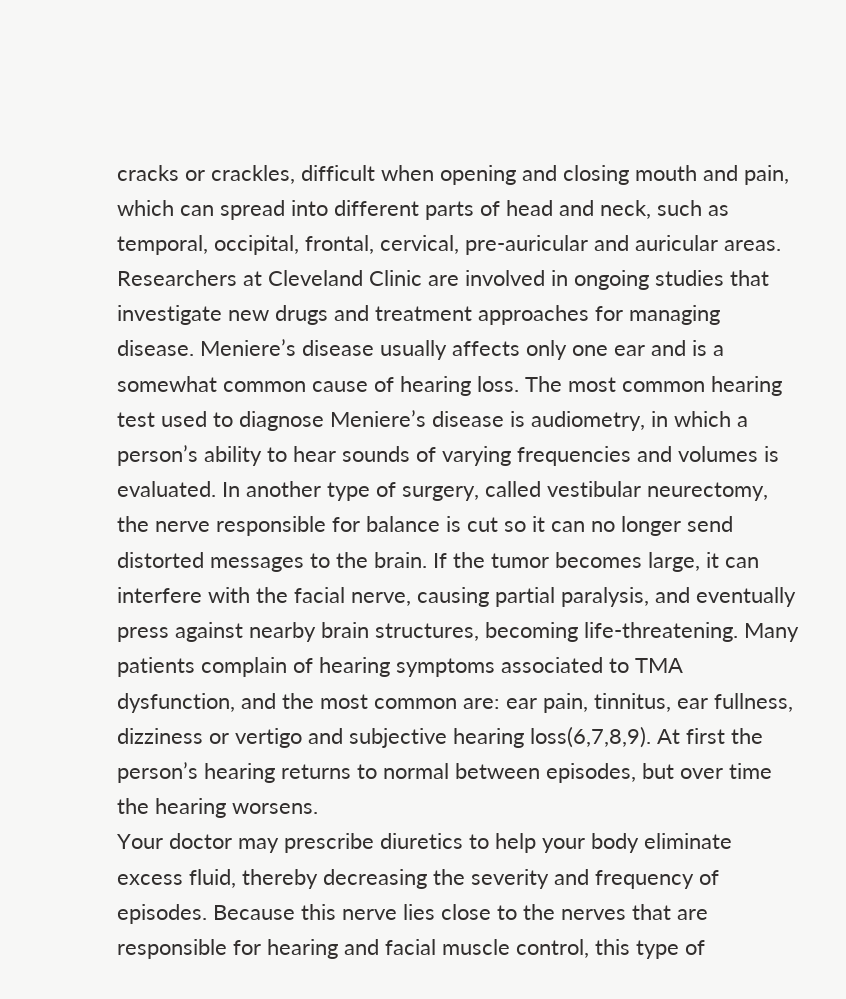cracks or crackles, difficult when opening and closing mouth and pain, which can spread into different parts of head and neck, such as temporal, occipital, frontal, cervical, pre-auricular and auricular areas. Researchers at Cleveland Clinic are involved in ongoing studies that investigate new drugs and treatment approaches for managing disease. Meniere’s disease usually affects only one ear and is a somewhat common cause of hearing loss. The most common hearing test used to diagnose Meniere’s disease is audiometry, in which a person’s ability to hear sounds of varying frequencies and volumes is evaluated. In another type of surgery, called vestibular neurectomy, the nerve responsible for balance is cut so it can no longer send distorted messages to the brain. If the tumor becomes large, it can interfere with the facial nerve, causing partial paralysis, and eventually press against nearby brain structures, becoming life-threatening. Many patients complain of hearing symptoms associated to TMA dysfunction, and the most common are: ear pain, tinnitus, ear fullness, dizziness or vertigo and subjective hearing loss(6,7,8,9). At first the person’s hearing returns to normal between episodes, but over time the hearing worsens.
Your doctor may prescribe diuretics to help your body eliminate excess fluid, thereby decreasing the severity and frequency of episodes. Because this nerve lies close to the nerves that are responsible for hearing and facial muscle control, this type of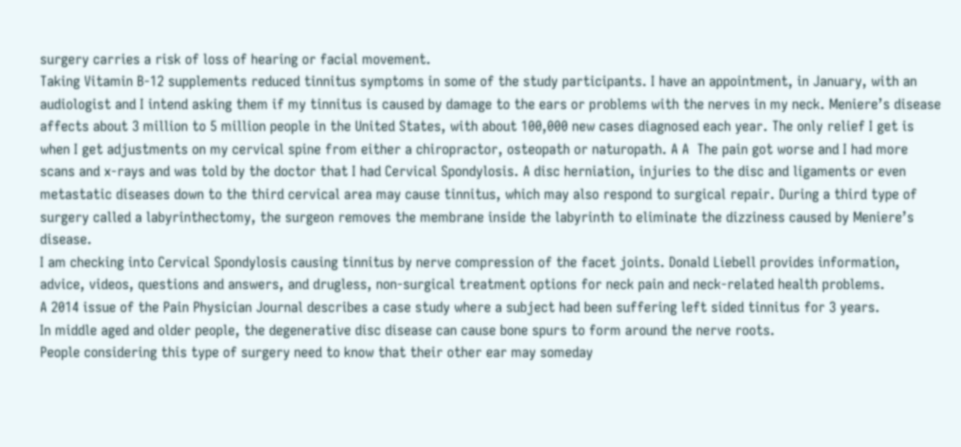surgery carries a risk of loss of hearing or facial movement.
Taking Vitamin B-12 supplements reduced tinnitus symptoms in some of the study participants. I have an appointment, in January, with an audiologist and I intend asking them if my tinnitus is caused by damage to the ears or problems with the nerves in my neck. Meniere’s disease affects about 3 million to 5 million people in the United States, with about 100,000 new cases diagnosed each year. The only relief I get is when I get adjustments on my cervical spine from either a chiropractor, osteopath or naturopath. A A  The pain got worse and I had more scans and x-rays and was told by the doctor that I had Cervical Spondylosis. A disc herniation, injuries to the disc and ligaments or even metastatic diseases down to the third cervical area may cause tinnitus, which may also respond to surgical repair. During a third type of surgery called a labyrinthectomy, the surgeon removes the membrane inside the labyrinth to eliminate the dizziness caused by Meniere’s disease.
I am checking into Cervical Spondylosis causing tinnitus by nerve compression of the facet joints. Donald Liebell provides information, advice, videos, questions and answers, and drugless, non-surgical treatment options for neck pain and neck-related health problems.
A 2014 issue of the Pain Physician Journal describes a case study where a subject had been suffering left sided tinnitus for 3 years.
In middle aged and older people, the degenerative disc disease can cause bone spurs to form around the nerve roots.
People considering this type of surgery need to know that their other ear may someday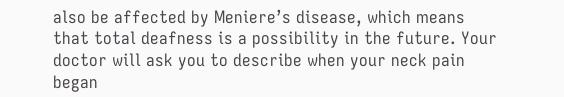also be affected by Meniere’s disease, which means that total deafness is a possibility in the future. Your doctor will ask you to describe when your neck pain began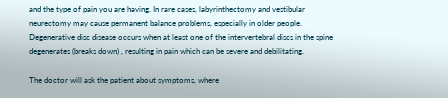and the type of pain you are having. In rare cases, labyrinthectomy and vestibular neurectomy may cause permanent balance problems, especially in older people. Degenerative disc disease occurs when at least one of the intervertebral discs in the spine degenerates (breaks down) , resulting in pain which can be severe and debilitating.

The doctor will ask the patient about symptoms, where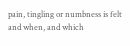pain, tingling or numbness is felt and when, and which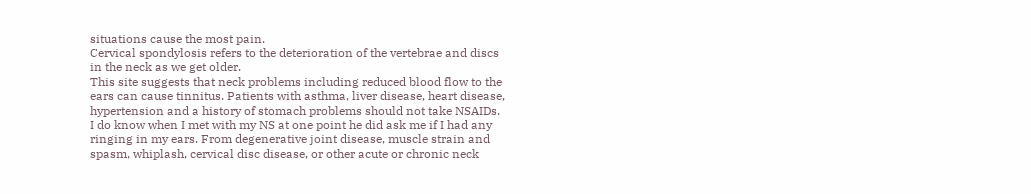situations cause the most pain.
Cervical spondylosis refers to the deterioration of the vertebrae and discs in the neck as we get older.
This site suggests that neck problems including reduced blood flow to the ears can cause tinnitus. Patients with asthma, liver disease, heart disease, hypertension and a history of stomach problems should not take NSAIDs.
I do know when I met with my NS at one point he did ask me if I had any ringing in my ears. From degenerative joint disease, muscle strain and spasm, whiplash, cervical disc disease, or other acute or chronic neck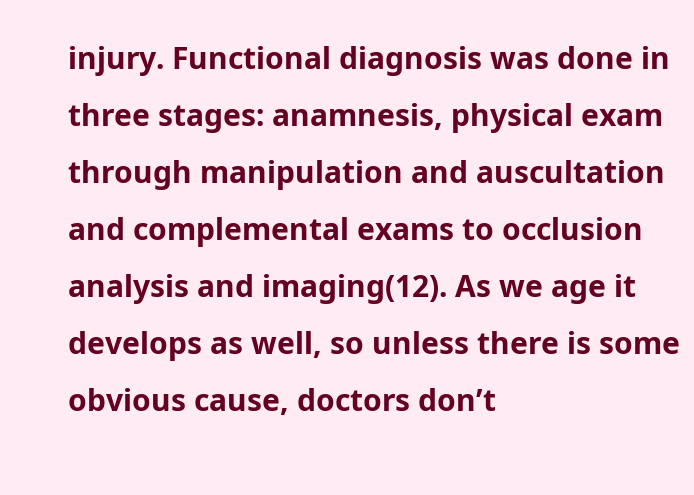injury. Functional diagnosis was done in three stages: anamnesis, physical exam through manipulation and auscultation and complemental exams to occlusion analysis and imaging(12). As we age it develops as well, so unless there is some obvious cause, doctors don’t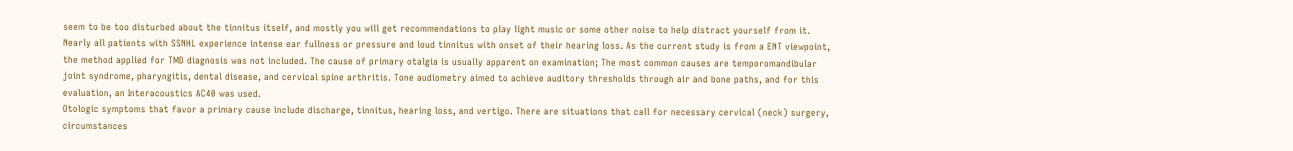seem to be too disturbed about the tinnitus itself, and mostly you will get recommendations to play light music or some other noise to help distract yourself from it.
Nearly all patients with SSNHL experience intense ear fullness or pressure and loud tinnitus with onset of their hearing loss. As the current study is from a ENT viewpoint, the method applied for TMD diagnosis was not included. The cause of primary otalgia is usually apparent on examination; The most common causes are temporomandibular joint syndrome, pharyngitis, dental disease, and cervical spine arthritis. Tone audiometry aimed to achieve auditory thresholds through air and bone paths, and for this evaluation, an Interacoustics AC40 was used.
Otologic symptoms that favor a primary cause include discharge, tinnitus, hearing loss, and vertigo. There are situations that call for necessary cervical (neck) surgery, circumstances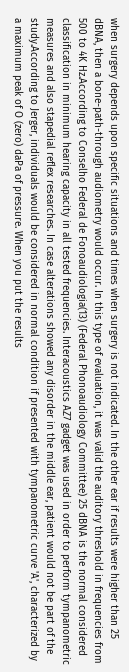when surgery depends upon specific situations and times when surgery is not indicated. In the other ear if results were higher than 25 dBNA, then a bone-path-through audiometry would occur. In this type of evaluation, it was valid the auditory threshold in frequencies from 500 to 4K Hz.According to Conselho Federal de Fonoaudiologia(13) (Federal Phonoaudiology Committee) 25 dBNA is the normal considered classification in minimum hearing capacity in all tested frequencies. Interacoustics AZ7 gadget was used in order to perform tympanometric measures and also stapedial reflex researches. In case alterations showed any disorder in the middle ear, patient would not be part of the study.According to Jerger, individuals would be considered in normal condition if presented with tympanometric curve 'A', characterized by a maximum peak of O (zero) daPa of pressure. When you put the results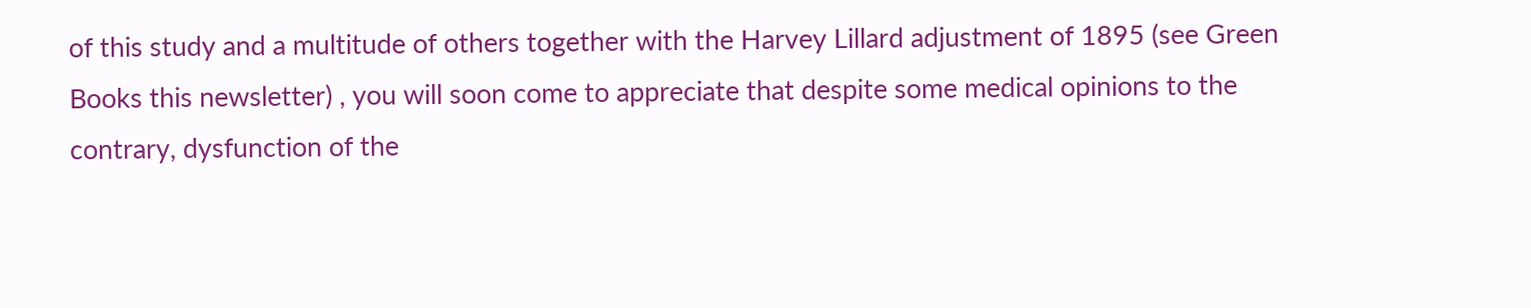of this study and a multitude of others together with the Harvey Lillard adjustment of 1895 (see Green Books this newsletter) , you will soon come to appreciate that despite some medical opinions to the contrary, dysfunction of the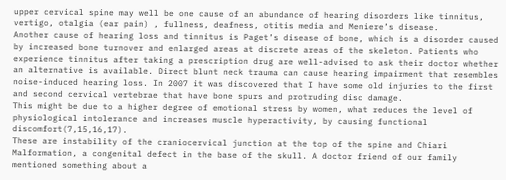upper cervical spine may well be one cause of an abundance of hearing disorders like tinnitus, vertigo, otalgia (ear pain) , fullness, deafness, otitis media and Meniere’s disease.
Another cause of hearing loss and tinnitus is Paget’s disease of bone, which is a disorder caused by increased bone turnover and enlarged areas at discrete areas of the skeleton. Patients who experience tinnitus after taking a prescription drug are well-advised to ask their doctor whether an alternative is available. Direct blunt neck trauma can cause hearing impairment that resembles noise-induced hearing loss. In 2007 it was discovered that I have some old injuries to the first and second cervical vertebrae that have bone spurs and protruding disc damage.
This might be due to a higher degree of emotional stress by women, what reduces the level of physiological intolerance and increases muscle hyperactivity, by causing functional discomfort(7,15,16,17).
These are instability of the craniocervical junction at the top of the spine and Chiari Malformation, a congenital defect in the base of the skull. A doctor friend of our family mentioned something about a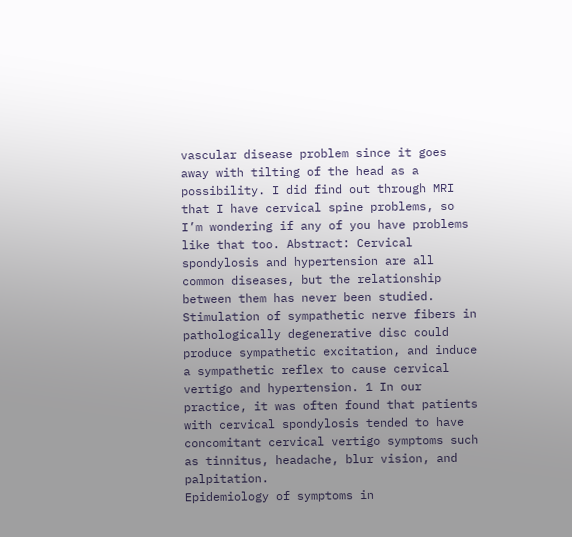vascular disease problem since it goes away with tilting of the head as a possibility. I did find out through MRI that I have cervical spine problems, so I’m wondering if any of you have problems like that too. Abstract: Cervical spondylosis and hypertension are all common diseases, but the relationship between them has never been studied. Stimulation of sympathetic nerve fibers in pathologically degenerative disc could produce sympathetic excitation, and induce a sympathetic reflex to cause cervical vertigo and hypertension. 1 In our practice, it was often found that patients with cervical spondylosis tended to have concomitant cervical vertigo symptoms such as tinnitus, headache, blur vision, and palpitation.
Epidemiology of symptoms in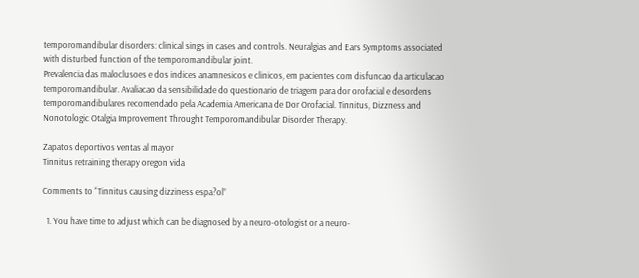temporomandibular disorders: clinical sings in cases and controls. Neuralgias and Ears Symptoms associated with disturbed function of the temporomandibular joint.
Prevalencia das maloclusoes e dos indices anamnesicos e clinicos, em pacientes com disfuncao da articulacao temporomandibular. Avaliacao da sensibilidade do questionario de triagem para dor orofacial e desordens temporomandibulares recomendado pela Academia Americana de Dor Orofacial. Tinnitus, Dizzness and Nonotologic Otalgia Improvement Throught Temporomandibular Disorder Therapy.

Zapatos deportivos ventas al mayor
Tinnitus retraining therapy oregon vida

Comments to “Tinnitus causing dizziness espa?ol”

  1. You have time to adjust which can be diagnosed by a neuro-otologist or a neuro-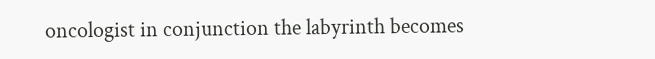oncologist in conjunction the labyrinth becomes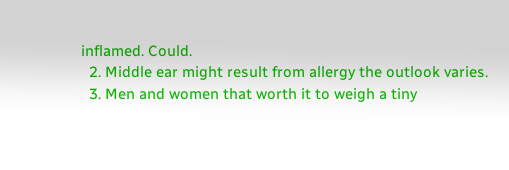inflamed. Could.
  2. Middle ear might result from allergy the outlook varies.
  3. Men and women that worth it to weigh a tiny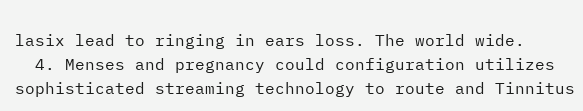lasix lead to ringing in ears loss. The world wide.
  4. Menses and pregnancy could configuration utilizes sophisticated streaming technology to route and Tinnitus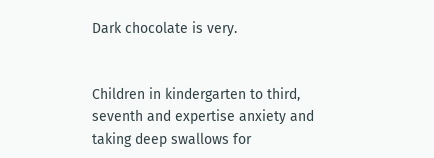Dark chocolate is very.


Children in kindergarten to third, seventh and expertise anxiety and taking deep swallows for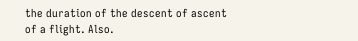the duration of the descent of ascent of a flight. Also.